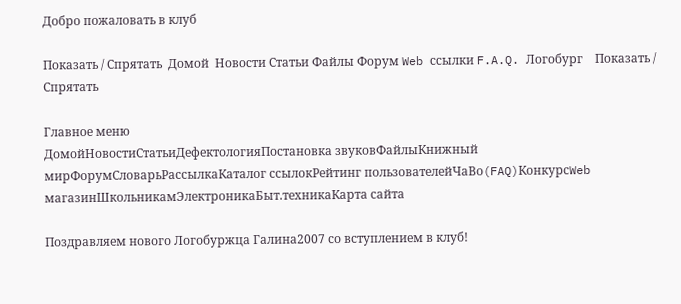Добро пожаловать в клуб

Показать / Спрятать  Домой  Новости Статьи Файлы Форум Web ссылки F.A.Q. Логобург    Показать / Спрятать

Главное меню
ДомойНовостиСтатьиДефектологияПостановка звуковФайлыКнижный мирФорумСловарьРассылкаКаталог ссылокРейтинг пользователейЧаВо(FAQ)КонкурсWeb магазинШкольникамЭлектроникаБыт.техникаКарта сайта

Поздравляем нового Логобуржца Галина2007 со вступлением в клуб!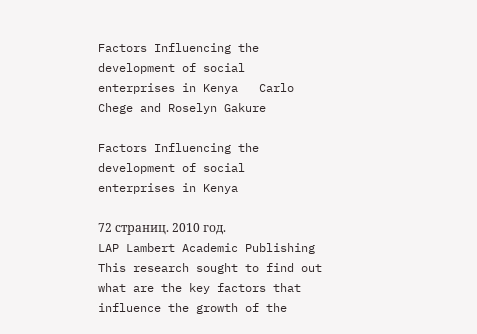Factors Influencing the development of social enterprises in Kenya   Carlo Chege and Roselyn Gakure

Factors Influencing the development of social enterprises in Kenya

72 страниц. 2010 год.
LAP Lambert Academic Publishing
This research sought to find out what are the key factors that influence the growth of the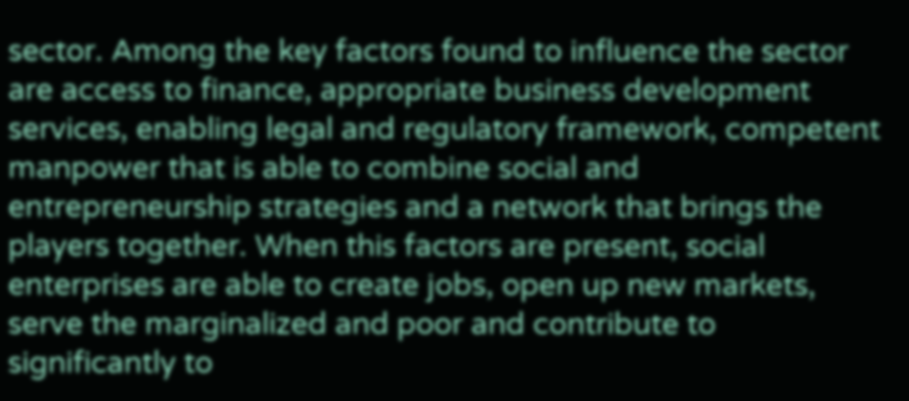sector. Among the key factors found to influence the sector are access to finance, appropriate business development services, enabling legal and regulatory framework, competent manpower that is able to combine social and entrepreneurship strategies and a network that brings the players together. When this factors are present, social enterprises are able to create jobs, open up new markets, serve the marginalized and poor and contribute to significantly to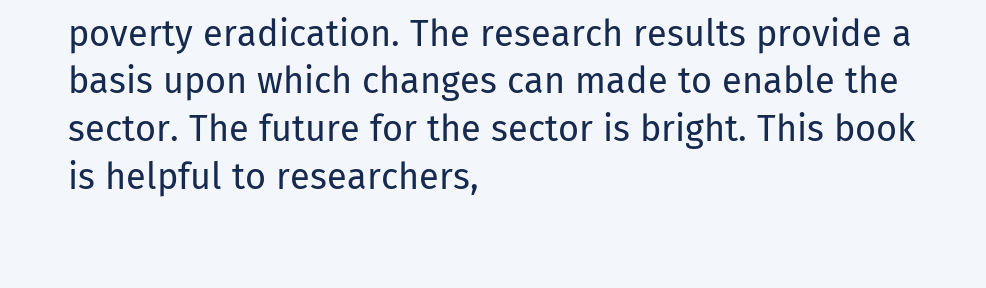poverty eradication. The research results provide a basis upon which changes can made to enable the sector. The future for the sector is bright. This book is helpful to researchers,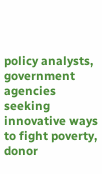policy analysts, government agencies seeking innovative ways to fight poverty, donor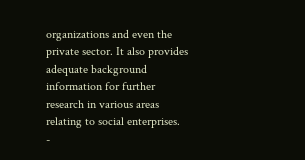organizations and even the private sector. It also provides adequate background information for further research in various areas relating to social enterprises.
-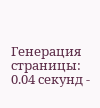Генерация страницы: 0.04 секунд -